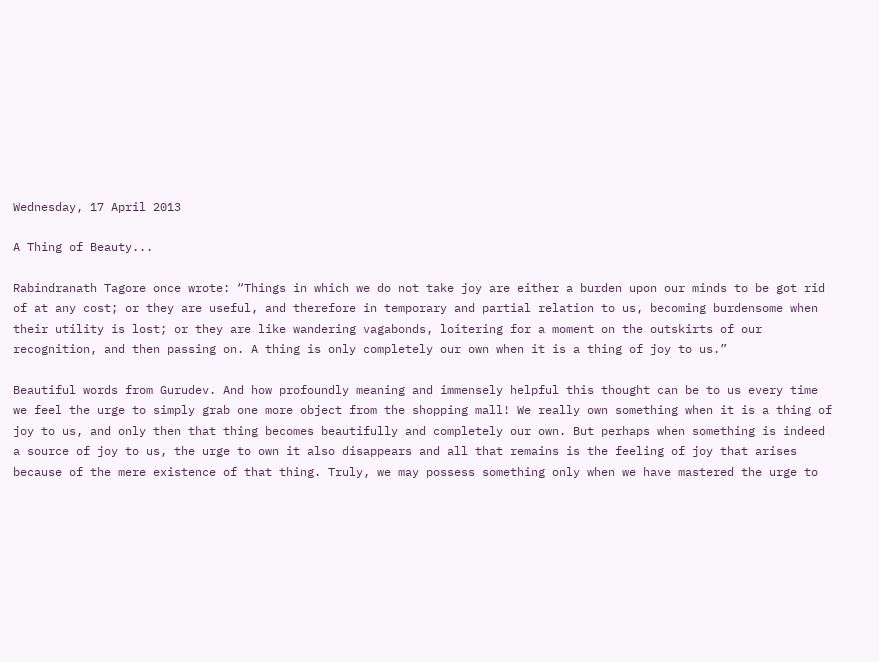Wednesday, 17 April 2013

A Thing of Beauty...

Rabindranath Tagore once wrote: “Things in which we do not take joy are either a burden upon our minds to be got rid of at any cost; or they are useful, and therefore in temporary and partial relation to us, becoming burdensome when their utility is lost; or they are like wandering vagabonds, loitering for a moment on the outskirts of our recognition, and then passing on. A thing is only completely our own when it is a thing of joy to us.”

Beautiful words from Gurudev. And how profoundly meaning and immensely helpful this thought can be to us every time we feel the urge to simply grab one more object from the shopping mall! We really own something when it is a thing of joy to us, and only then that thing becomes beautifully and completely our own. But perhaps when something is indeed a source of joy to us, the urge to own it also disappears and all that remains is the feeling of joy that arises because of the mere existence of that thing. Truly, we may possess something only when we have mastered the urge to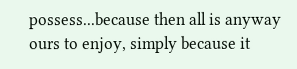possess...because then all is anyway ours to enjoy, simply because it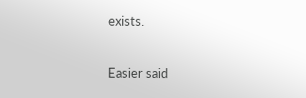exists.

Easier said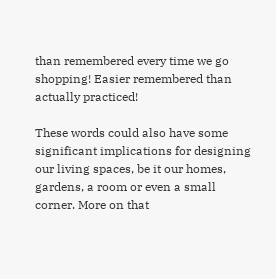than remembered every time we go shopping! Easier remembered than actually practiced!

These words could also have some significant implications for designing our living spaces, be it our homes, gardens, a room or even a small corner. More on that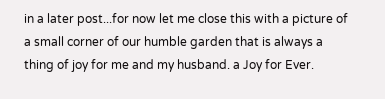in a later post...for now let me close this with a picture of a small corner of our humble garden that is always a thing of joy for me and my husband. a Joy for Ever.